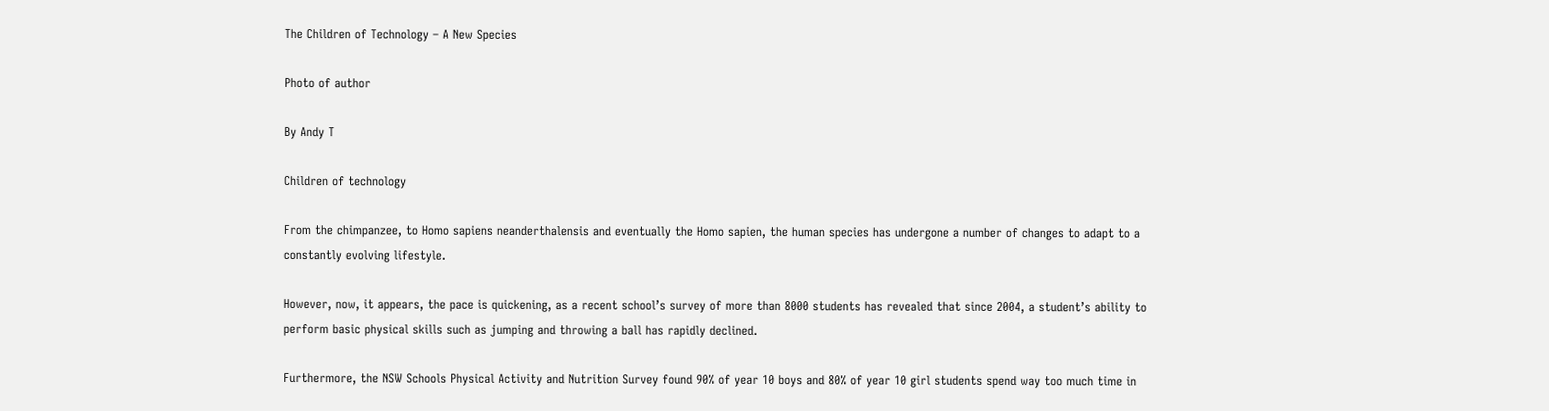The Children of Technology – A New Species

Photo of author

By Andy T

Children of technology

From the chimpanzee, to Homo sapiens neanderthalensis and eventually the Homo sapien, the human species has undergone a number of changes to adapt to a constantly evolving lifestyle.

However, now, it appears, the pace is quickening, as a recent school’s survey of more than 8000 students has revealed that since 2004, a student’s ability to perform basic physical skills such as jumping and throwing a ball has rapidly declined.

Furthermore, the NSW Schools Physical Activity and Nutrition Survey found 90% of year 10 boys and 80% of year 10 girl students spend way too much time in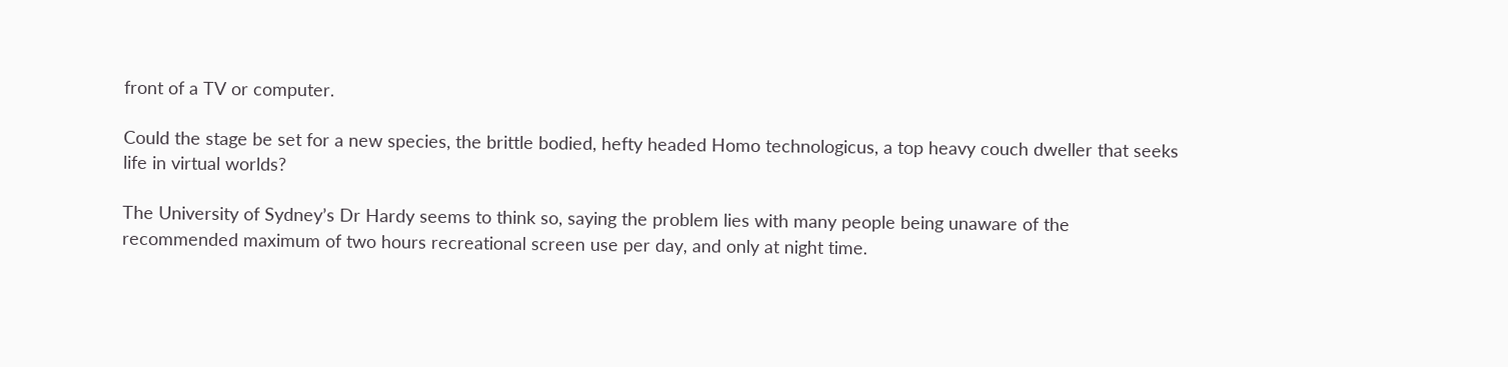front of a TV or computer.

Could the stage be set for a new species, the brittle bodied, hefty headed Homo technologicus, a top heavy couch dweller that seeks life in virtual worlds?

The University of Sydney’s Dr Hardy seems to think so, saying the problem lies with many people being unaware of the recommended maximum of two hours recreational screen use per day, and only at night time.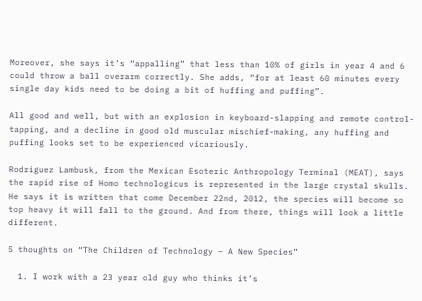Moreover, she says it’s “appalling” that less than 10% of girls in year 4 and 6 could throw a ball overarm correctly. She adds, “for at least 60 minutes every single day kids need to be doing a bit of huffing and puffing”.

All good and well, but with an explosion in keyboard-slapping and remote control-tapping, and a decline in good old muscular mischief-making, any huffing and puffing looks set to be experienced vicariously.

Rodriguez Lambusk, from the Mexican Esoteric Anthropology Terminal (MEAT), says the rapid rise of Homo technologicus is represented in the large crystal skulls. He says it is written that come December 22nd, 2012, the species will become so top heavy it will fall to the ground. And from there, things will look a little different.

5 thoughts on “The Children of Technology – A New Species”

  1. I work with a 23 year old guy who thinks it’s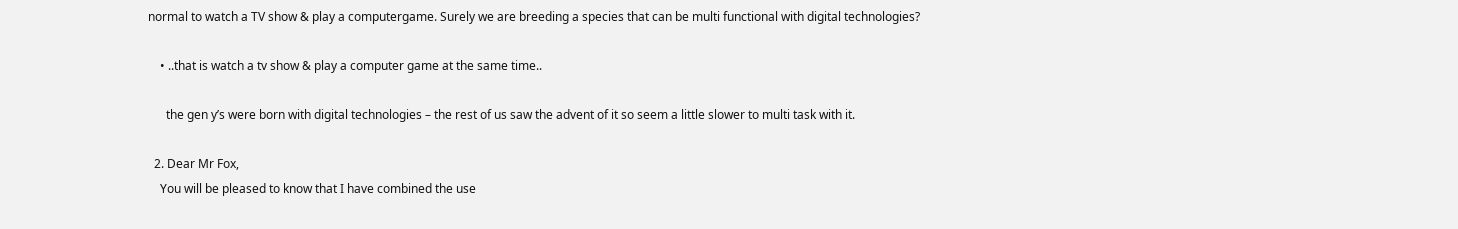normal to watch a TV show & play a computergame. Surely we are breeding a species that can be multi functional with digital technologies?

    • ..that is watch a tv show & play a computer game at the same time..

      the gen y’s were born with digital technologies – the rest of us saw the advent of it so seem a little slower to multi task with it.

  2. Dear Mr Fox,
    You will be pleased to know that I have combined the use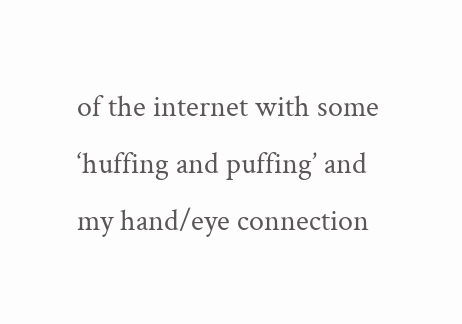of the internet with some ‘huffing and puffing’ and my hand/eye connection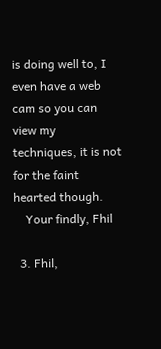is doing well to, I even have a web cam so you can view my techniques, it is not for the faint hearted though.
    Your findly, Fhil

  3. Fhil,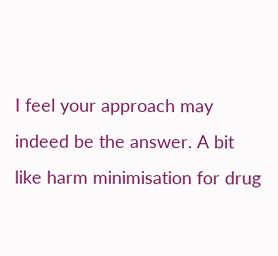I feel your approach may indeed be the answer. A bit like harm minimisation for drug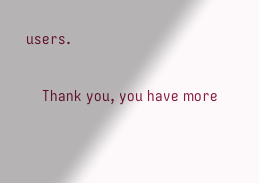users.

    Thank you, you have more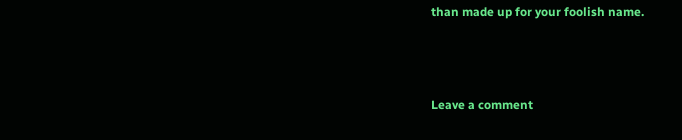than made up for your foolish name.



Leave a comment